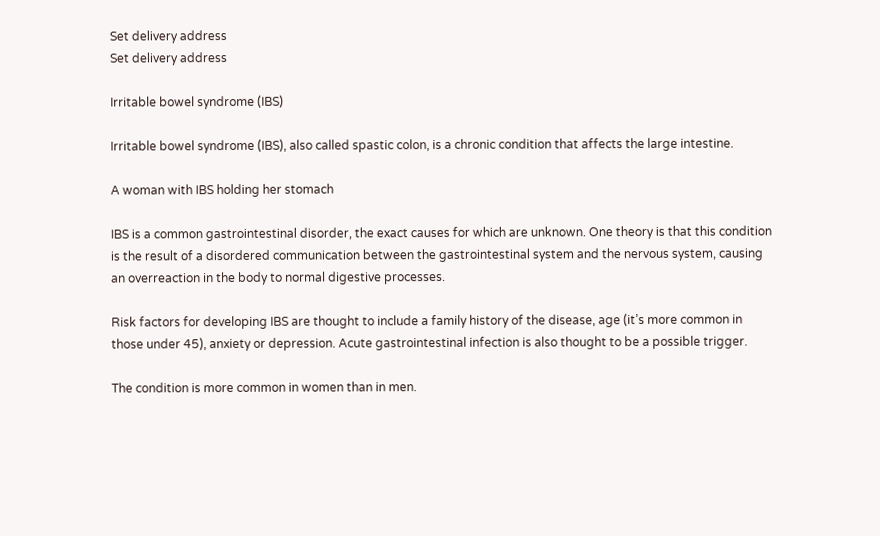Set delivery address
Set delivery address

Irritable bowel syndrome (IBS)

Irritable bowel syndrome (IBS), also called spastic colon, is a chronic condition that affects the large intestine.

A woman with IBS holding her stomach

IBS is a common gastrointestinal disorder, the exact causes for which are unknown. One theory is that this condition is the result of a disordered communication between the gastrointestinal system and the nervous system, causing an overreaction in the body to normal digestive processes.

Risk factors for developing IBS are thought to include a family history of the disease, age (it’s more common in those under 45), anxiety or depression. Acute gastrointestinal infection is also thought to be a possible trigger.

The condition is more common in women than in men.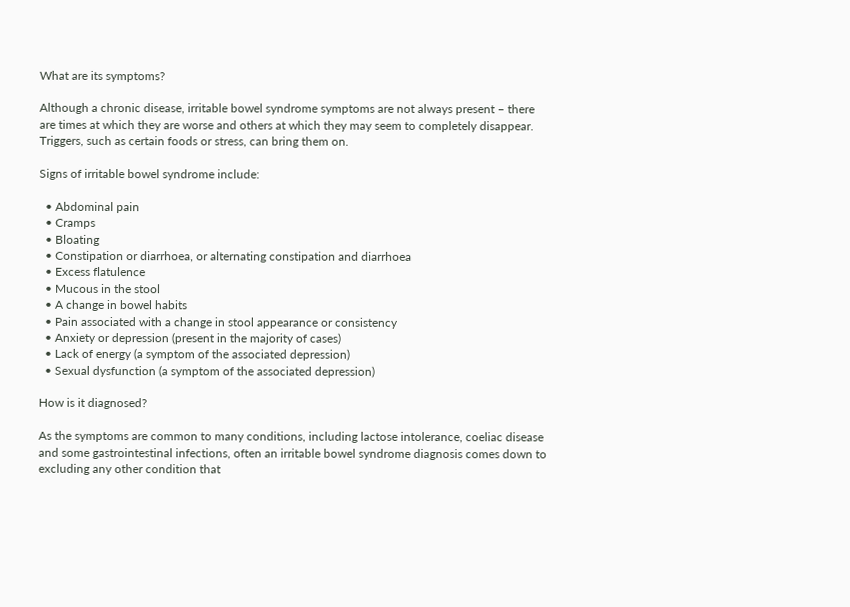What are its symptoms?

Although a chronic disease, irritable bowel syndrome symptoms are not always present – there are times at which they are worse and others at which they may seem to completely disappear. Triggers, such as certain foods or stress, can bring them on.

Signs of irritable bowel syndrome include:

  • Abdominal pain
  • Cramps
  • Bloating
  • Constipation or diarrhoea, or alternating constipation and diarrhoea
  • Excess flatulence
  • Mucous in the stool
  • A change in bowel habits
  • Pain associated with a change in stool appearance or consistency
  • Anxiety or depression (present in the majority of cases)
  • Lack of energy (a symptom of the associated depression)
  • Sexual dysfunction (a symptom of the associated depression)

How is it diagnosed?

As the symptoms are common to many conditions, including lactose intolerance, coeliac disease and some gastrointestinal infections, often an irritable bowel syndrome diagnosis comes down to excluding any other condition that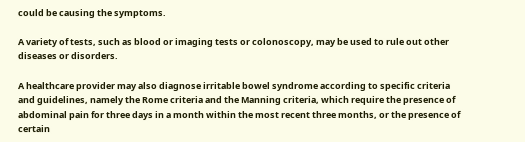could be causing the symptoms.

A variety of tests, such as blood or imaging tests or colonoscopy, may be used to rule out other diseases or disorders.

A healthcare provider may also diagnose irritable bowel syndrome according to specific criteria and guidelines, namely the Rome criteria and the Manning criteria, which require the presence of abdominal pain for three days in a month within the most recent three months, or the presence of certain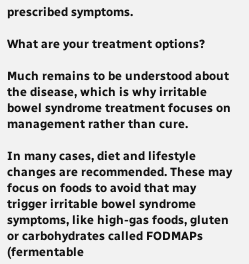prescribed symptoms.

What are your treatment options?

Much remains to be understood about the disease, which is why irritable bowel syndrome treatment focuses on management rather than cure.

In many cases, diet and lifestyle changes are recommended. These may focus on foods to avoid that may trigger irritable bowel syndrome symptoms, like high-gas foods, gluten or carbohydrates called FODMAPs (fermentable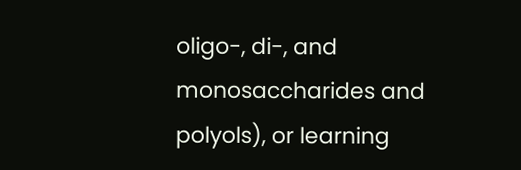oligo-, di-, and monosaccharides and polyols), or learning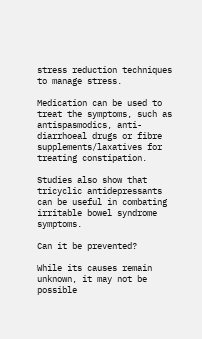stress reduction techniques to manage stress.

Medication can be used to treat the symptoms, such as antispasmodics, anti-diarrhoeal drugs or fibre supplements/laxatives for treating constipation.

Studies also show that tricyclic antidepressants can be useful in combating irritable bowel syndrome symptoms.

Can it be prevented?

While its causes remain unknown, it may not be possible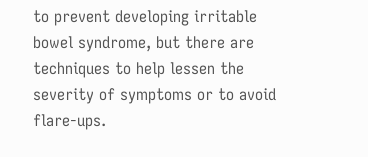to prevent developing irritable bowel syndrome, but there are techniques to help lessen the severity of symptoms or to avoid flare-ups.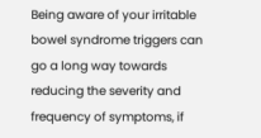Being aware of your irritable bowel syndrome triggers can go a long way towards reducing the severity and frequency of symptoms, if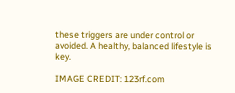these triggers are under control or avoided. A healthy, balanced lifestyle is key.

IMAGE CREDIT: 123rf.com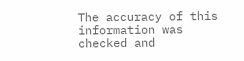The accuracy of this information was checked and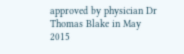approved by physician Dr Thomas Blake in May 2015